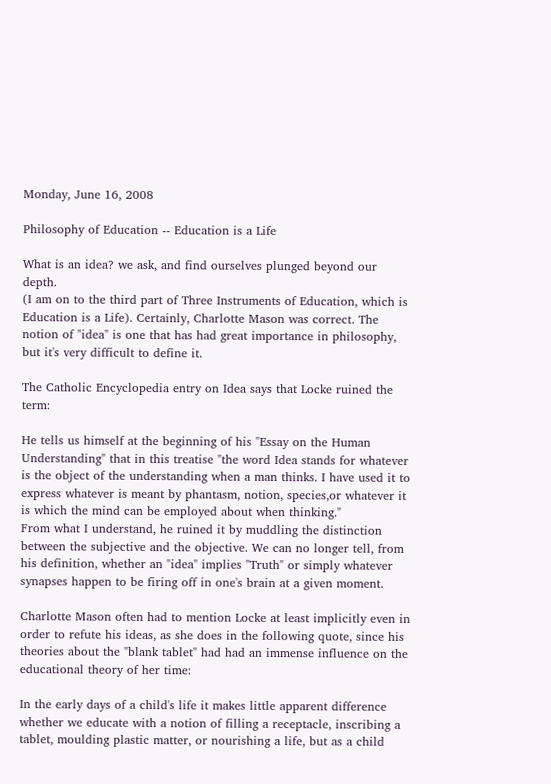Monday, June 16, 2008

Philosophy of Education -- Education is a Life

What is an idea? we ask, and find ourselves plunged beyond our depth.
(I am on to the third part of Three Instruments of Education, which is Education is a Life). Certainly, Charlotte Mason was correct. The notion of "idea" is one that has had great importance in philosophy, but it's very difficult to define it.

The Catholic Encyclopedia entry on Idea says that Locke ruined the term:

He tells us himself at the beginning of his "Essay on the Human Understanding" that in this treatise "the word Idea stands for whatever is the object of the understanding when a man thinks. I have used it to express whatever is meant by phantasm, notion, species,or whatever it is which the mind can be employed about when thinking."
From what I understand, he ruined it by muddling the distinction between the subjective and the objective. We can no longer tell, from his definition, whether an "idea" implies "Truth" or simply whatever synapses happen to be firing off in one's brain at a given moment.

Charlotte Mason often had to mention Locke at least implicitly even in order to refute his ideas, as she does in the following quote, since his theories about the "blank tablet" had had an immense influence on the educational theory of her time:

In the early days of a child's life it makes little apparent difference whether we educate with a notion of filling a receptacle, inscribing a tablet, moulding plastic matter, or nourishing a life, but as a child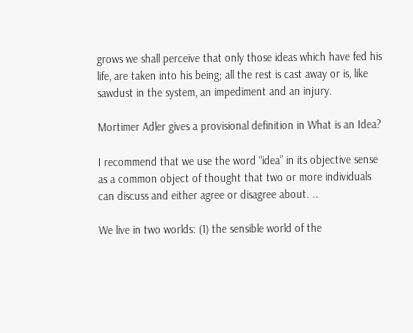grows we shall perceive that only those ideas which have fed his life, are taken into his being; all the rest is cast away or is, like sawdust in the system, an impediment and an injury.

Mortimer Adler gives a provisional definition in What is an Idea?

I recommend that we use the word “idea” in its objective sense as a common object of thought that two or more individuals can discuss and either agree or disagree about. ..

We live in two worlds: (1) the sensible world of the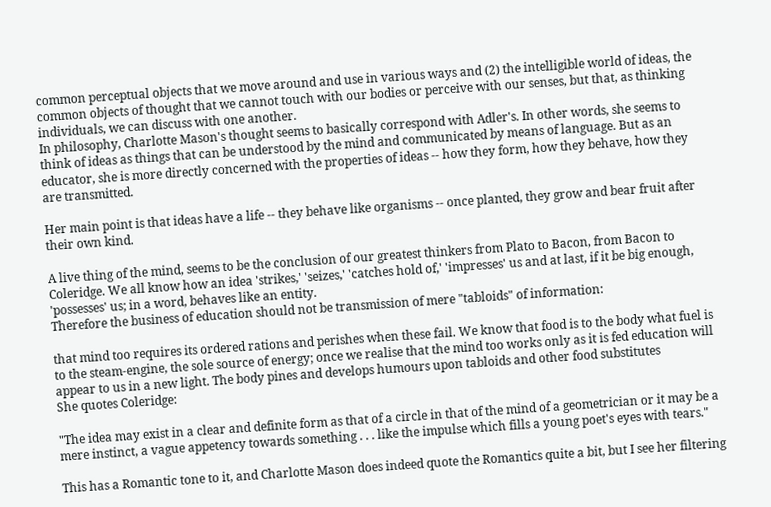common perceptual objects that we move around and use in various ways and (2) the intelligible world of ideas, the common objects of thought that we cannot touch with our bodies or perceive with our senses, but that, as thinking individuals, we can discuss with one another.
In philosophy, Charlotte Mason's thought seems to basically correspond with Adler's. In other words, she seems to think of ideas as things that can be understood by the mind and communicated by means of language. But as an educator, she is more directly concerned with the properties of ideas -- how they form, how they behave, how they are transmitted.

Her main point is that ideas have a life -- they behave like organisms -- once planted, they grow and bear fruit after their own kind.

A live thing of the mind, seems to be the conclusion of our greatest thinkers from Plato to Bacon, from Bacon to Coleridge. We all know how an idea 'strikes,' 'seizes,' 'catches hold of,' 'impresses' us and at last, if it be big enough, 'possesses' us; in a word, behaves like an entity.
Therefore the business of education should not be transmission of mere "tabloids" of information:

that mind too requires its ordered rations and perishes when these fail. We know that food is to the body what fuel is to the steam-engine, the sole source of energy; once we realise that the mind too works only as it is fed education will appear to us in a new light. The body pines and develops humours upon tabloids and other food substitutes
She quotes Coleridge:

"The idea may exist in a clear and definite form as that of a circle in that of the mind of a geometrician or it may be a mere instinct, a vague appetency towards something . . . like the impulse which fills a young poet's eyes with tears."

This has a Romantic tone to it, and Charlotte Mason does indeed quote the Romantics quite a bit, but I see her filtering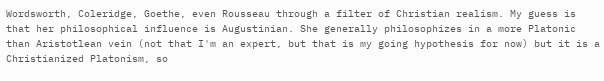Wordsworth, Coleridge, Goethe, even Rousseau through a filter of Christian realism. My guess is that her philosophical influence is Augustinian. She generally philosophizes in a more Platonic than Aristotlean vein (not that I'm an expert, but that is my going hypothesis for now) but it is a Christianized Platonism, so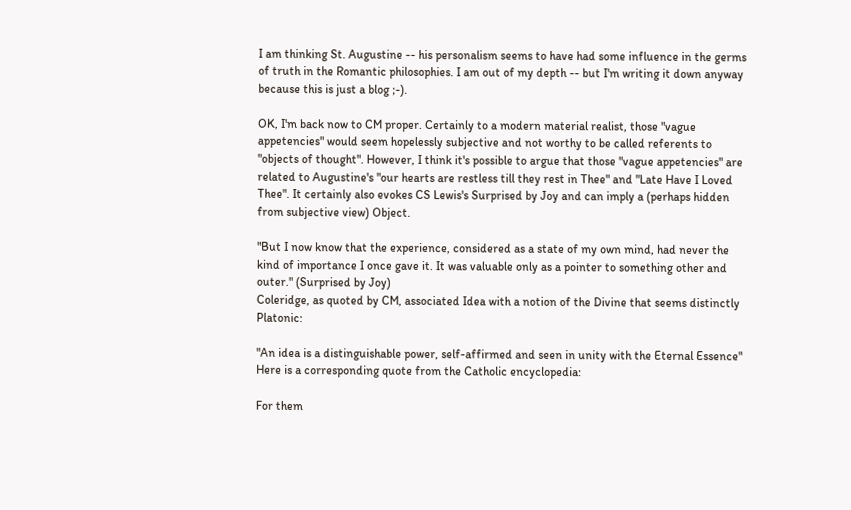I am thinking St. Augustine -- his personalism seems to have had some influence in the germs of truth in the Romantic philosophies. I am out of my depth -- but I'm writing it down anyway because this is just a blog ;-).

OK, I'm back now to CM proper. Certainly to a modern material realist, those "vague appetencies" would seem hopelessly subjective and not worthy to be called referents to "objects of thought". However, I think it's possible to argue that those "vague appetencies" are related to Augustine's "our hearts are restless till they rest in Thee" and "Late Have I Loved Thee". It certainly also evokes CS Lewis's Surprised by Joy and can imply a (perhaps hidden from subjective view) Object.

"But I now know that the experience, considered as a state of my own mind, had never the kind of importance I once gave it. It was valuable only as a pointer to something other and outer." (Surprised by Joy)
Coleridge, as quoted by CM, associated Idea with a notion of the Divine that seems distinctly Platonic:

"An idea is a distinguishable power, self-affirmed and seen in unity with the Eternal Essence"
Here is a corresponding quote from the Catholic encyclopedia:

For them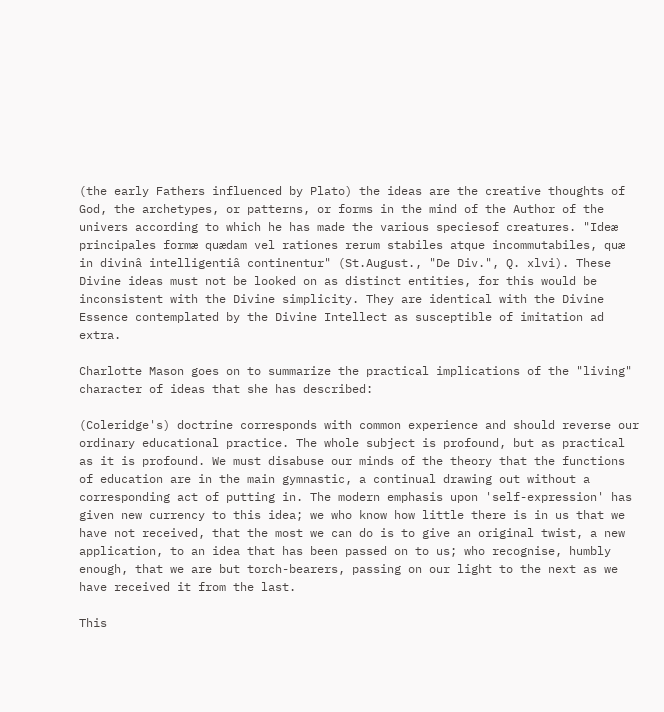(the early Fathers influenced by Plato) the ideas are the creative thoughts of God, the archetypes, or patterns, or forms in the mind of the Author of the univers according to which he has made the various speciesof creatures. "Ideæ principales formæ quædam vel rationes rerum stabiles atque incommutabiles, quæ in divinâ intelligentiâ continentur" (St.August., "De Div.", Q. xlvi). These Divine ideas must not be looked on as distinct entities, for this would be inconsistent with the Divine simplicity. They are identical with the Divine Essence contemplated by the Divine Intellect as susceptible of imitation ad extra.

Charlotte Mason goes on to summarize the practical implications of the "living" character of ideas that she has described:

(Coleridge's) doctrine corresponds with common experience and should reverse our ordinary educational practice. The whole subject is profound, but as practical as it is profound. We must disabuse our minds of the theory that the functions of education are in the main gymnastic, a continual drawing out without a corresponding act of putting in. The modern emphasis upon 'self-expression' has given new currency to this idea; we who know how little there is in us that we have not received, that the most we can do is to give an original twist, a new application, to an idea that has been passed on to us; who recognise, humbly enough, that we are but torch-bearers, passing on our light to the next as we have received it from the last.

This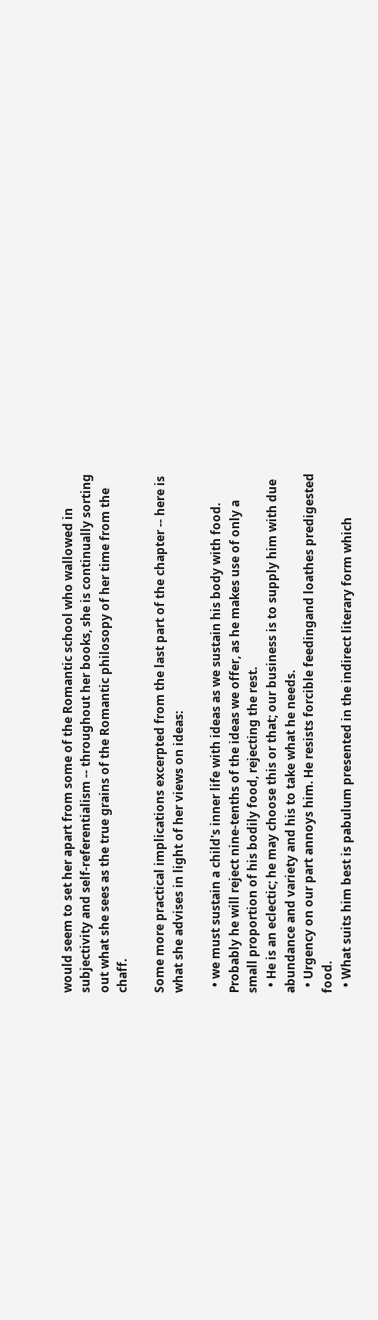would seem to set her apart from some of the Romantic school who wallowed in subjectivity and self-referentialism -- throughout her books, she is continually sorting out what she sees as the true grains of the Romantic philosopy of her time from the chaff.

Some more practical implications excerpted from the last part of the chapter -- here is what she advises in light of her views on ideas:

  • we must sustain a child's inner life with ideas as we sustain his body with food. Probably he will reject nine-tenths of the ideas we offer, as he makes use of only a small proportion of his bodily food, rejecting the rest.
  • He is an eclectic; he may choose this or that; our business is to supply him with due abundance and variety and his to take what he needs.
  • Urgency on our part annoys him. He resists forcible feedingand loathes predigested food.
  • What suits him best is pabulum presented in the indirect literary form which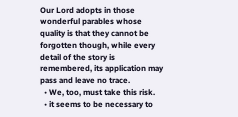Our Lord adopts in those wonderful parables whose quality is that they cannot be forgotten though, while every detail of the story is remembered, its application may pass and leave no trace.
  • We, too, must take this risk.
  • it seems to be necessary to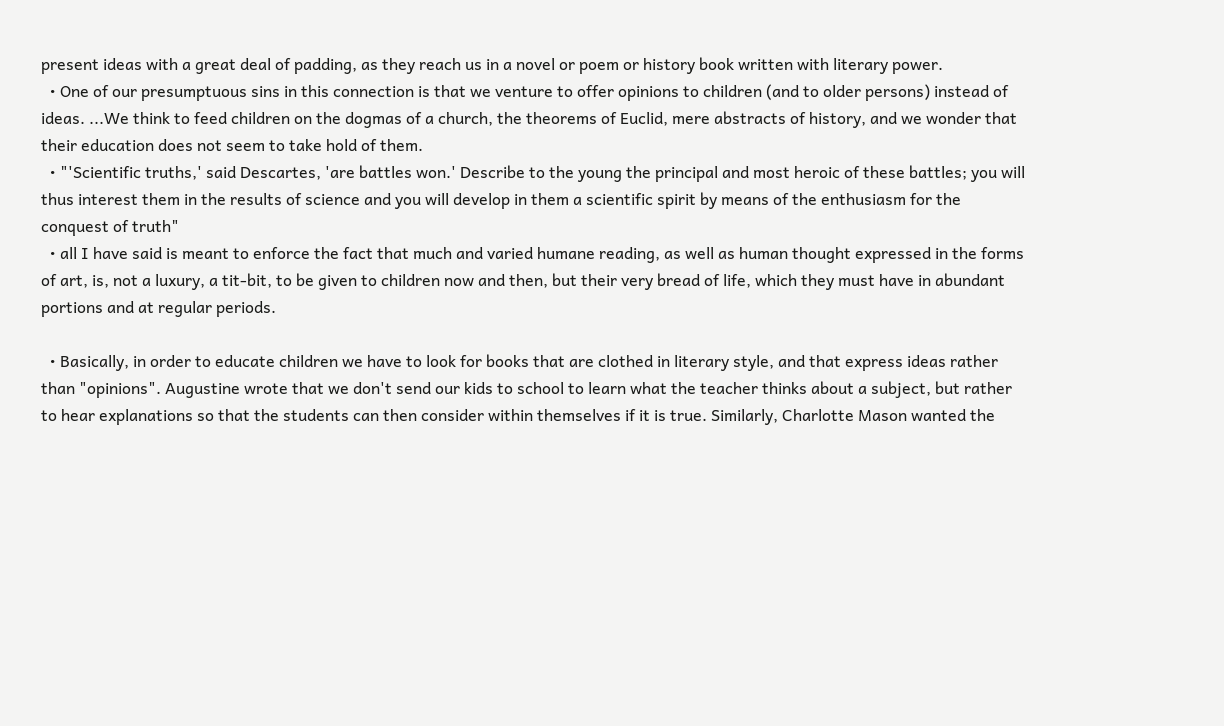present ideas with a great deal of padding, as they reach us in a novel or poem or history book written with literary power.
  • One of our presumptuous sins in this connection is that we venture to offer opinions to children (and to older persons) instead of ideas. ...We think to feed children on the dogmas of a church, the theorems of Euclid, mere abstracts of history, and we wonder that their education does not seem to take hold of them.
  • "'Scientific truths,' said Descartes, 'are battles won.' Describe to the young the principal and most heroic of these battles; you will thus interest them in the results of science and you will develop in them a scientific spirit by means of the enthusiasm for the conquest of truth"
  • all I have said is meant to enforce the fact that much and varied humane reading, as well as human thought expressed in the forms of art, is, not a luxury, a tit-bit, to be given to children now and then, but their very bread of life, which they must have in abundant portions and at regular periods.

  • Basically, in order to educate children we have to look for books that are clothed in literary style, and that express ideas rather than "opinions". Augustine wrote that we don't send our kids to school to learn what the teacher thinks about a subject, but rather to hear explanations so that the students can then consider within themselves if it is true. Similarly, Charlotte Mason wanted the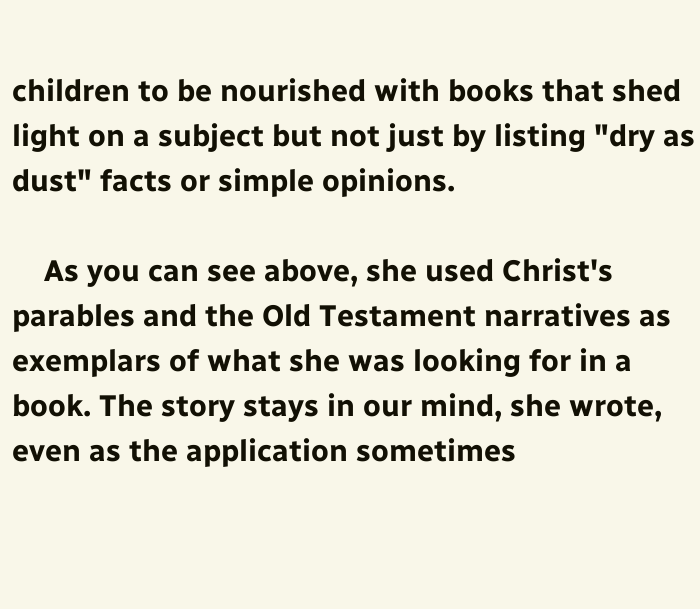children to be nourished with books that shed light on a subject but not just by listing "dry as dust" facts or simple opinions.

    As you can see above, she used Christ's parables and the Old Testament narratives as exemplars of what she was looking for in a book. The story stays in our mind, she wrote, even as the application sometimes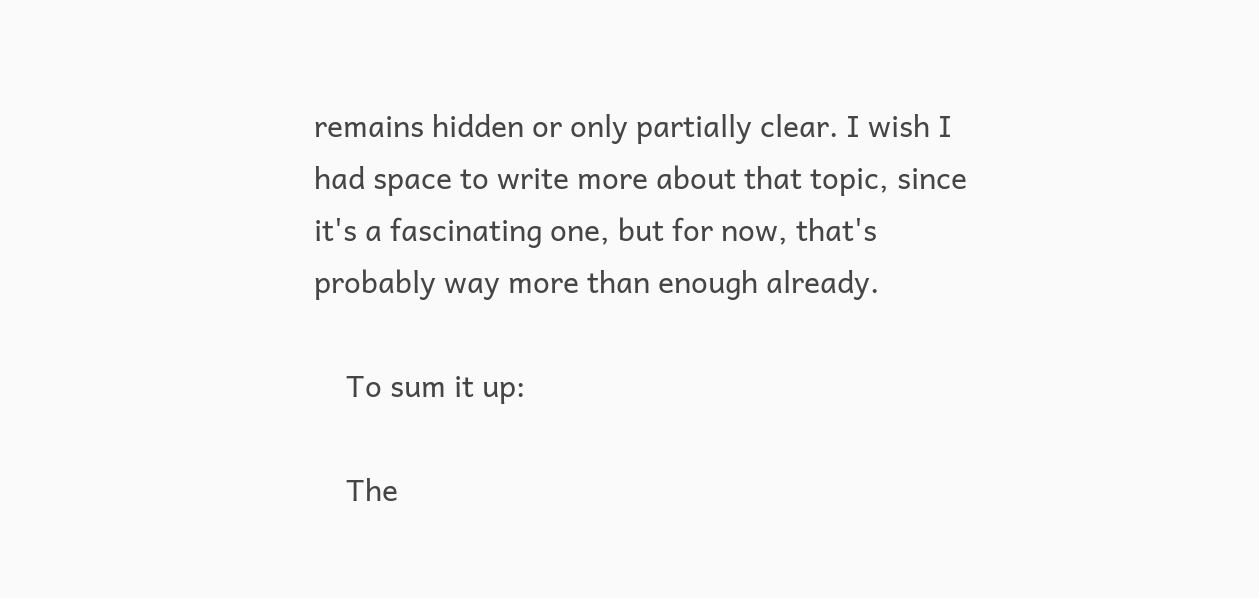remains hidden or only partially clear. I wish I had space to write more about that topic, since it's a fascinating one, but for now, that's probably way more than enough already.

    To sum it up:

    The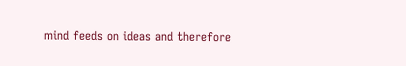mind feeds on ideas and therefore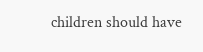children should have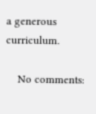a generous curriculum.

    No comments: